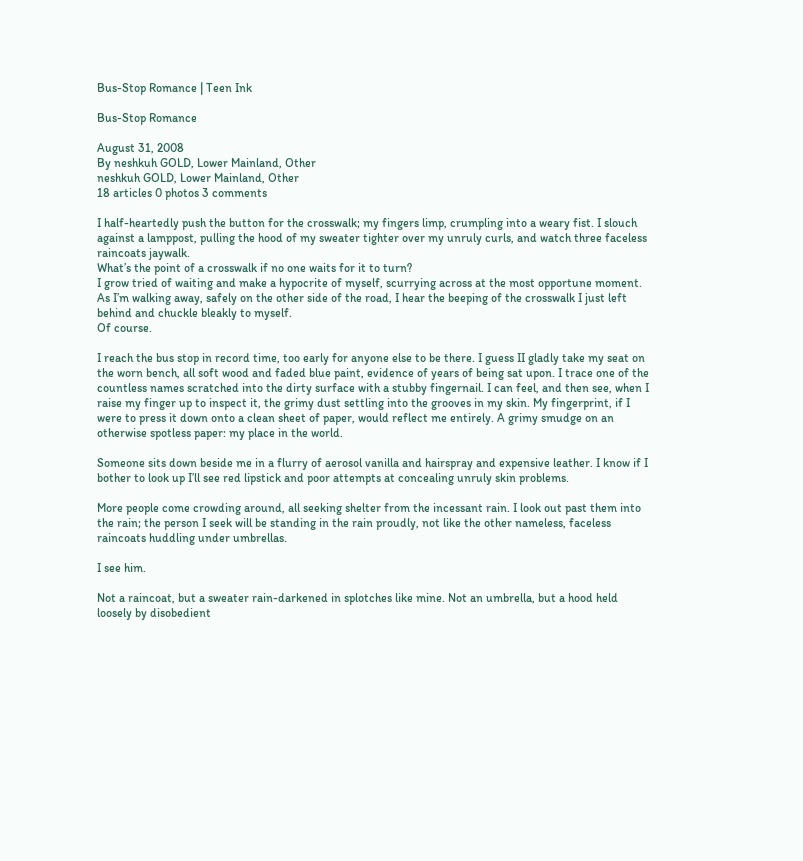Bus-Stop Romance | Teen Ink

Bus-Stop Romance

August 31, 2008
By neshkuh GOLD, Lower Mainland, Other
neshkuh GOLD, Lower Mainland, Other
18 articles 0 photos 3 comments

I half-heartedly push the button for the crosswalk; my fingers limp, crumpling into a weary fist. I slouch against a lamppost, pulling the hood of my sweater tighter over my unruly curls, and watch three faceless raincoats jaywalk.
What’s the point of a crosswalk if no one waits for it to turn?
I grow tried of waiting and make a hypocrite of myself, scurrying across at the most opportune moment. As I’m walking away, safely on the other side of the road, I hear the beeping of the crosswalk I just left behind and chuckle bleakly to myself.
Of course.

I reach the bus stop in record time, too early for anyone else to be there. I guess II gladly take my seat on the worn bench, all soft wood and faded blue paint, evidence of years of being sat upon. I trace one of the countless names scratched into the dirty surface with a stubby fingernail. I can feel, and then see, when I raise my finger up to inspect it, the grimy dust settling into the grooves in my skin. My fingerprint, if I were to press it down onto a clean sheet of paper, would reflect me entirely. A grimy smudge on an otherwise spotless paper: my place in the world.

Someone sits down beside me in a flurry of aerosol vanilla and hairspray and expensive leather. I know if I bother to look up I’ll see red lipstick and poor attempts at concealing unruly skin problems.

More people come crowding around, all seeking shelter from the incessant rain. I look out past them into the rain; the person I seek will be standing in the rain proudly, not like the other nameless, faceless raincoats huddling under umbrellas.

I see him.

Not a raincoat, but a sweater rain-darkened in splotches like mine. Not an umbrella, but a hood held loosely by disobedient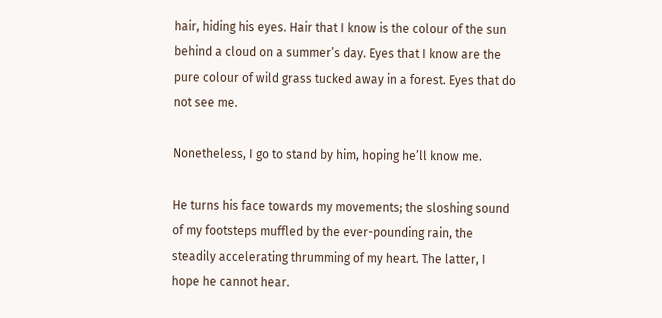hair, hiding his eyes. Hair that I know is the colour of the sun behind a cloud on a summer’s day. Eyes that I know are the pure colour of wild grass tucked away in a forest. Eyes that do not see me.

Nonetheless, I go to stand by him, hoping he’ll know me.

He turns his face towards my movements; the sloshing sound of my footsteps muffled by the ever-pounding rain, the steadily accelerating thrumming of my heart. The latter, I hope he cannot hear.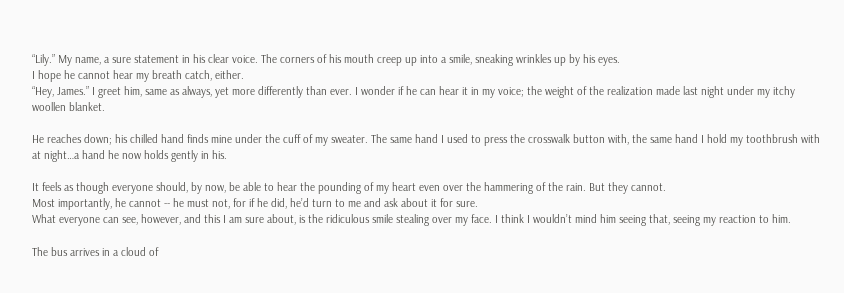“Lily.” My name, a sure statement in his clear voice. The corners of his mouth creep up into a smile, sneaking wrinkles up by his eyes.
I hope he cannot hear my breath catch, either.
“Hey, James.” I greet him, same as always, yet more differently than ever. I wonder if he can hear it in my voice; the weight of the realization made last night under my itchy woollen blanket.

He reaches down; his chilled hand finds mine under the cuff of my sweater. The same hand I used to press the crosswalk button with, the same hand I hold my toothbrush with at night…a hand he now holds gently in his.

It feels as though everyone should, by now, be able to hear the pounding of my heart even over the hammering of the rain. But they cannot.
Most importantly, he cannot -- he must not, for if he did, he’d turn to me and ask about it for sure.
What everyone can see, however, and this I am sure about, is the ridiculous smile stealing over my face. I think I wouldn’t mind him seeing that, seeing my reaction to him.

The bus arrives in a cloud of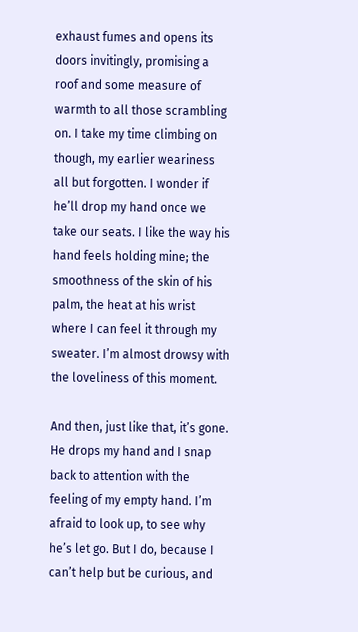exhaust fumes and opens its doors invitingly, promising a roof and some measure of warmth to all those scrambling on. I take my time climbing on though, my earlier weariness all but forgotten. I wonder if he’ll drop my hand once we take our seats. I like the way his hand feels holding mine; the smoothness of the skin of his palm, the heat at his wrist where I can feel it through my sweater. I’m almost drowsy with the loveliness of this moment.

And then, just like that, it’s gone. He drops my hand and I snap back to attention with the feeling of my empty hand. I’m afraid to look up, to see why he’s let go. But I do, because I can’t help but be curious, and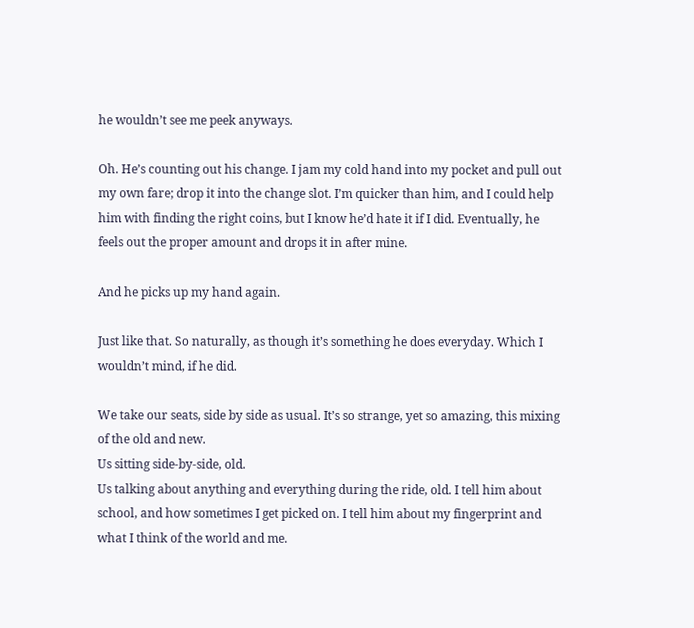he wouldn’t see me peek anyways.

Oh. He’s counting out his change. I jam my cold hand into my pocket and pull out my own fare; drop it into the change slot. I’m quicker than him, and I could help him with finding the right coins, but I know he’d hate it if I did. Eventually, he feels out the proper amount and drops it in after mine.

And he picks up my hand again.

Just like that. So naturally, as though it’s something he does everyday. Which I wouldn’t mind, if he did.

We take our seats, side by side as usual. It’s so strange, yet so amazing, this mixing of the old and new.
Us sitting side-by-side, old.
Us talking about anything and everything during the ride, old. I tell him about school, and how sometimes I get picked on. I tell him about my fingerprint and what I think of the world and me.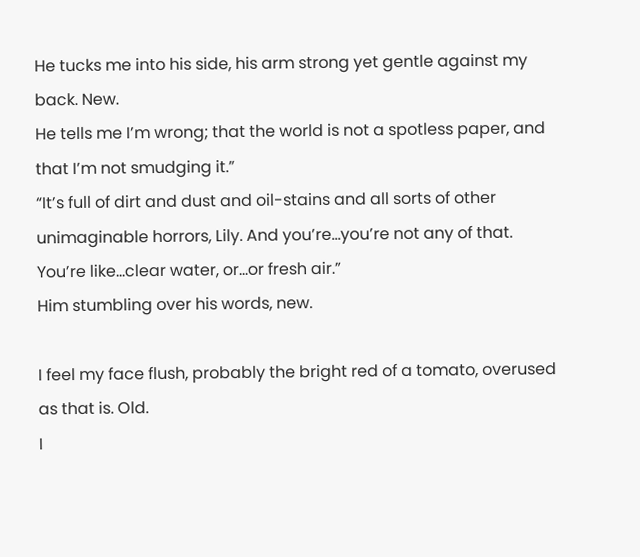He tucks me into his side, his arm strong yet gentle against my back. New.
He tells me I’m wrong; that the world is not a spotless paper, and that I’m not smudging it.”
“It’s full of dirt and dust and oil-stains and all sorts of other unimaginable horrors, Lily. And you’re…you’re not any of that. You’re like…clear water, or…or fresh air.”
Him stumbling over his words, new.

I feel my face flush, probably the bright red of a tomato, overused as that is. Old.
I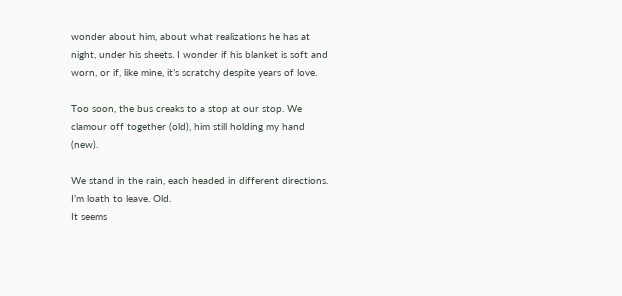wonder about him, about what realizations he has at night, under his sheets. I wonder if his blanket is soft and worn, or if, like mine, it’s scratchy despite years of love.

Too soon, the bus creaks to a stop at our stop. We clamour off together (old), him still holding my hand (new).

We stand in the rain, each headed in different directions.
I’m loath to leave. Old.
It seems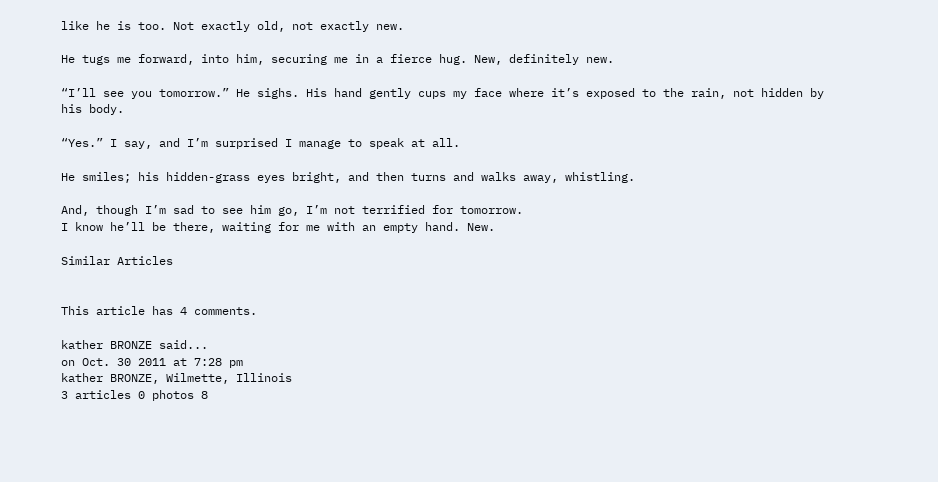like he is too. Not exactly old, not exactly new.

He tugs me forward, into him, securing me in a fierce hug. New, definitely new.

“I’ll see you tomorrow.” He sighs. His hand gently cups my face where it’s exposed to the rain, not hidden by his body.

“Yes.” I say, and I’m surprised I manage to speak at all.

He smiles; his hidden-grass eyes bright, and then turns and walks away, whistling.

And, though I’m sad to see him go, I’m not terrified for tomorrow.
I know he’ll be there, waiting for me with an empty hand. New.

Similar Articles


This article has 4 comments.

kather BRONZE said...
on Oct. 30 2011 at 7:28 pm
kather BRONZE, Wilmette, Illinois
3 articles 0 photos 8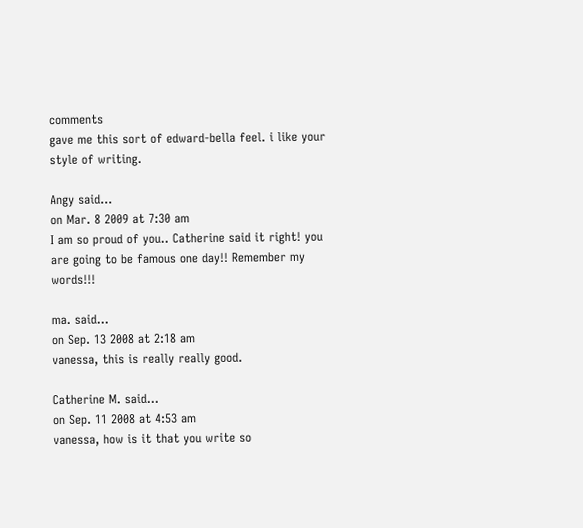comments
gave me this sort of edward-bella feel. i like your style of writing.

Angy said...
on Mar. 8 2009 at 7:30 am
I am so proud of you.. Catherine said it right! you are going to be famous one day!! Remember my words!!!

ma. said...
on Sep. 13 2008 at 2:18 am
vanessa, this is really really good.

Catherine M. said...
on Sep. 11 2008 at 4:53 am
vanessa, how is it that you write so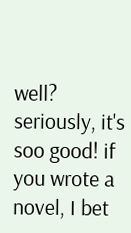well? seriously, it's soo good! if you wrote a novel, I bet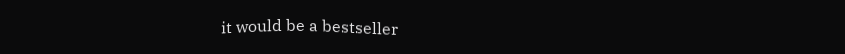it would be a bestseller